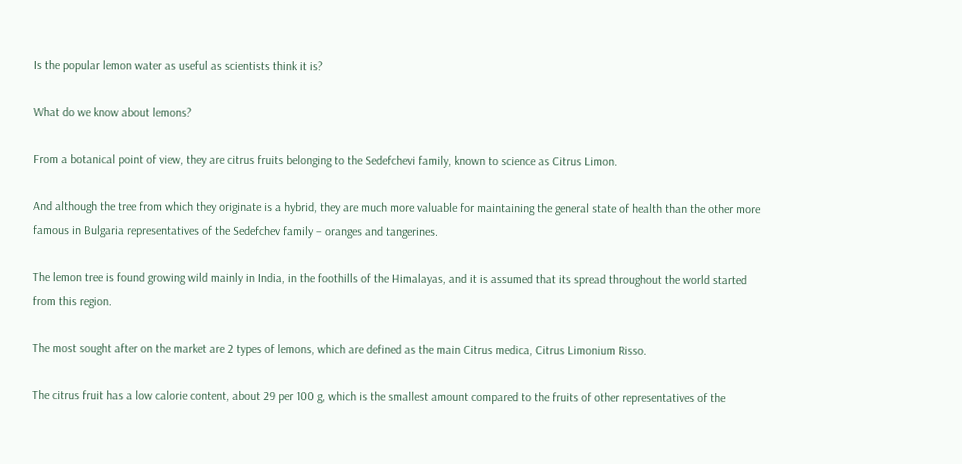Is the popular lemon water as useful as scientists think it is?

What do we know about lemons?

From a botanical point of view, they are citrus fruits belonging to the Sedefchevi family, known to science as Citrus Limon.

And although the tree from which they originate is a hybrid, they are much more valuable for maintaining the general state of health than the other more famous in Bulgaria representatives of the Sedefchev family – oranges and tangerines.

The lemon tree is found growing wild mainly in India, in the foothills of the Himalayas, and it is assumed that its spread throughout the world started from this region.

The most sought after on the market are 2 types of lemons, which are defined as the main Citrus medica, Citrus Limonium Risso.

The citrus fruit has a low calorie content, about 29 per 100 g, which is the smallest amount compared to the fruits of other representatives of the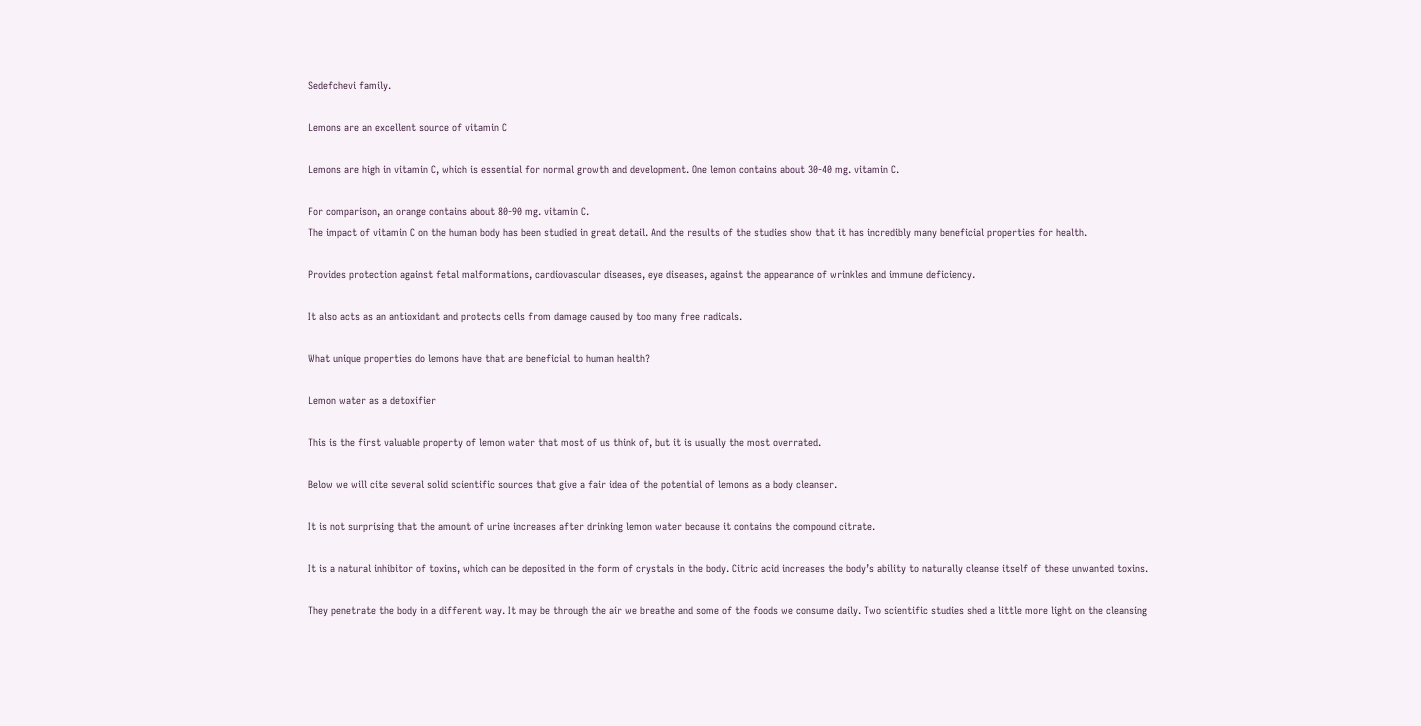Sedefchevi family.

Lemons are an excellent source of vitamin C

Lemons are high in vitamin C, which is essential for normal growth and development. One lemon contains about 30-40 mg. vitamin C.

For comparison, an orange contains about 80-90 mg. vitamin C.
The impact of vitamin C on the human body has been studied in great detail. And the results of the studies show that it has incredibly many beneficial properties for health.

Provides protection against fetal malformations, cardiovascular diseases, eye diseases, against the appearance of wrinkles and immune deficiency.

It also acts as an antioxidant and protects cells from damage caused by too many free radicals.

What unique properties do lemons have that are beneficial to human health?

Lemon water as a detoxifier

This is the first valuable property of lemon water that most of us think of, but it is usually the most overrated.

Below we will cite several solid scientific sources that give a fair idea of the potential of lemons as a body cleanser.

It is not surprising that the amount of urine increases after drinking lemon water because it contains the compound citrate.

It is a natural inhibitor of toxins, which can be deposited in the form of crystals in the body. Citric acid increases the body’s ability to naturally cleanse itself of these unwanted toxins.

They penetrate the body in a different way. It may be through the air we breathe and some of the foods we consume daily. Two scientific studies shed a little more light on the cleansing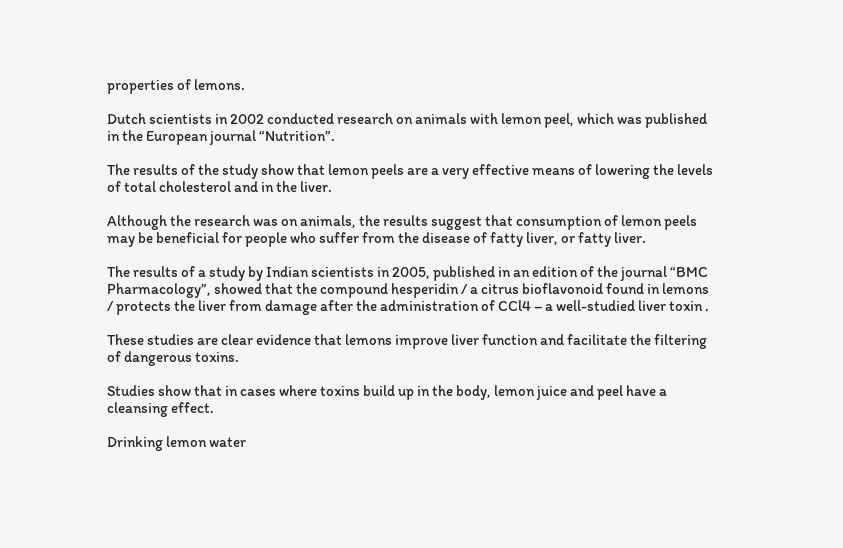properties of lemons.

Dutch scientists in 2002 conducted research on animals with lemon peel, which was published in the European journal “Nutrition”.

The results of the study show that lemon peels are a very effective means of lowering the levels of total cholesterol and in the liver.

Although the research was on animals, the results suggest that consumption of lemon peels may be beneficial for people who suffer from the disease of fatty liver, or fatty liver.

The results of a study by Indian scientists in 2005, published in an edition of the journal “BMC Pharmacology”, showed that the compound hesperidin / a citrus bioflavonoid found in lemons / protects the liver from damage after the administration of CCl4 – a well-studied liver toxin .

These studies are clear evidence that lemons improve liver function and facilitate the filtering of dangerous toxins.

Studies show that in cases where toxins build up in the body, lemon juice and peel have a cleansing effect.

Drinking lemon water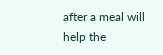after a meal will help the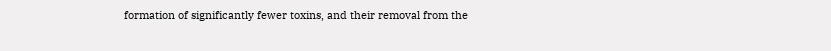formation of significantly fewer toxins, and their removal from the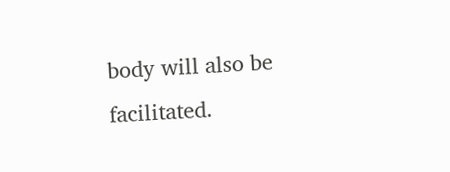body will also be facilitated.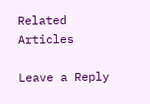Related Articles

Leave a Reply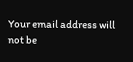Your email address will not be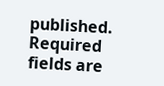published. Required fields are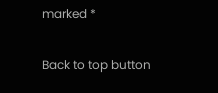marked *

Back to top button